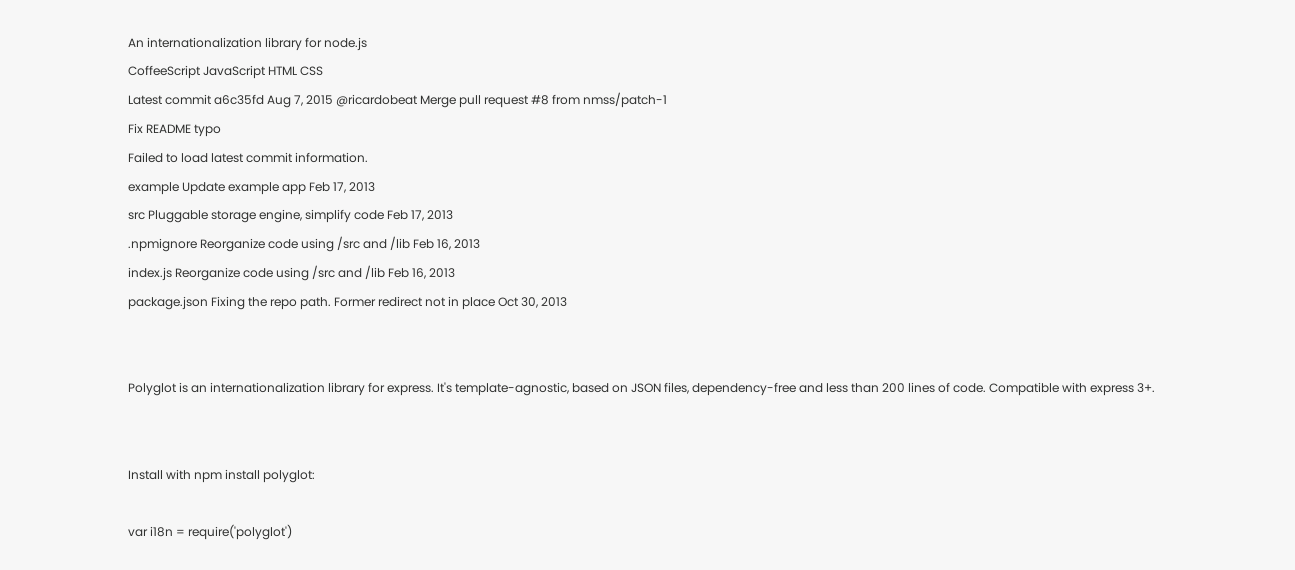An internationalization library for node.js
CoffeeScript JavaScript HTML CSS
Latest commit a6c35fd Aug 7, 2015 @ricardobeat Merge pull request #8 from nmss/patch-1
Fix README typo
Failed to load latest commit information.
example Update example app Feb 17, 2013
src Pluggable storage engine, simplify code Feb 17, 2013
.npmignore Reorganize code using /src and /lib Feb 16, 2013
index.js Reorganize code using /src and /lib Feb 16, 2013
package.json Fixing the repo path. Former redirect not in place Oct 30, 2013


Polyglot is an internationalization library for express. It's template-agnostic, based on JSON files, dependency-free and less than 200 lines of code. Compatible with express 3+.


Install with npm install polyglot:

var i18n = require('polyglot')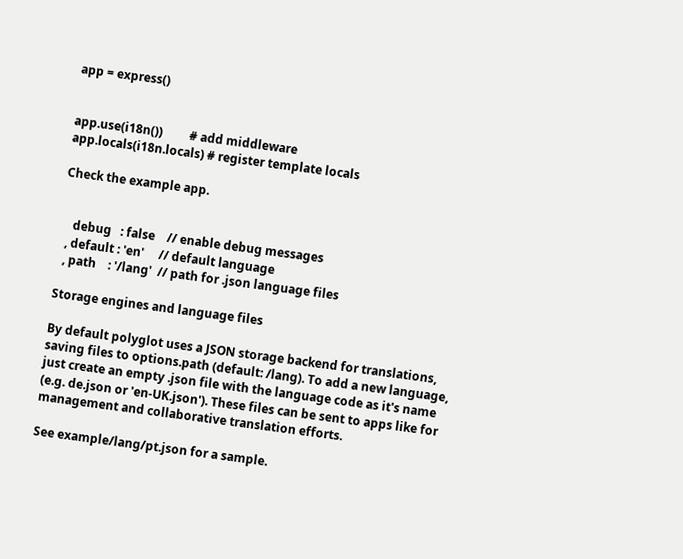app = express()


app.use(i18n())         # add middleware
app.locals(i18n.locals) # register template locals

Check the example app.


    debug   : false    // enable debug messages
  , default : 'en'     // default language
  , path    : '/lang'  // path for .json language files

Storage engines and language files

By default polyglot uses a JSON storage backend for translations, saving files to options.path (default: /lang). To add a new language, just create an empty .json file with the language code as it's name (e.g. de.json or 'en-UK.json'). These files can be sent to apps like for management and collaborative translation efforts.

See example/lang/pt.json for a sample.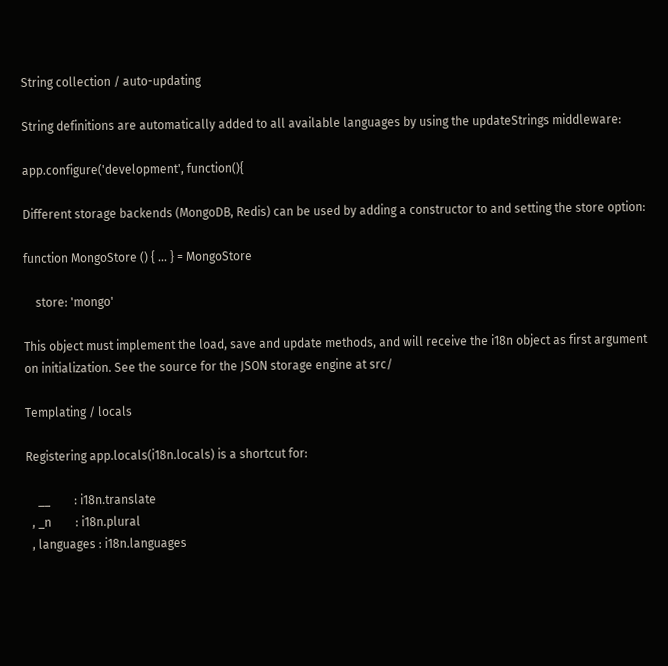String collection / auto-updating

String definitions are automatically added to all available languages by using the updateStrings middleware:

app.configure('development', function(){

Different storage backends (MongoDB, Redis) can be used by adding a constructor to and setting the store option:

function MongoStore () { ... } = MongoStore

    store: 'mongo'

This object must implement the load, save and update methods, and will receive the i18n object as first argument on initialization. See the source for the JSON storage engine at src/

Templating / locals

Registering app.locals(i18n.locals) is a shortcut for:

    __        : i18n.translate
  , _n        : i18n.plural
  , languages : i18n.languages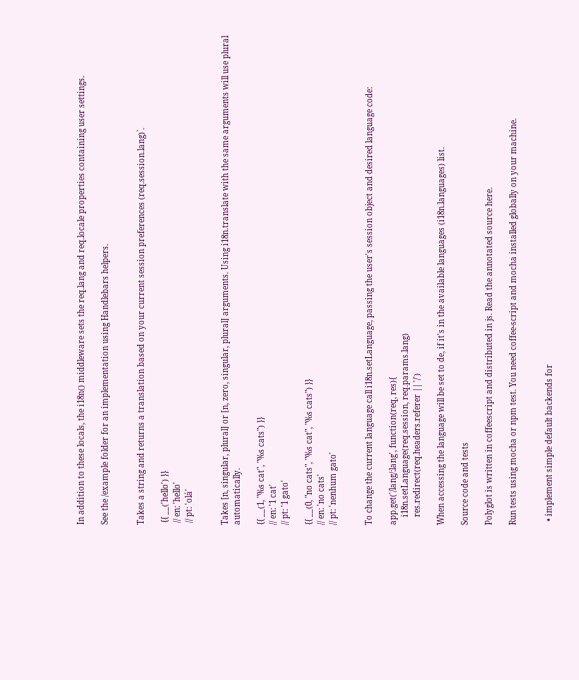In addition to these locals, the i18n() middleware sets the req.lang and req.locale properties containing user settings.

See the /example folder for an implementation using Handlebars helpers.


Takes a string and returns a translation based on your current session preferences (req.session.lang)`.

 {{ __('hello') }}
 // en: 'hello'
 // pt: 'olá'


Takes [n, singular, plural] or [n, zero, singular, plural] arguments. Using i18n.translate with the same arguments will use plural automatically.

{{ __(1, "%s cat", "%s cats") }}
// en: '1 cat'
// pt: '1 gato'

{{ __(0, "no cats", "%s cat", "%s cats") }}
// en: 'no cats'
// pt: 'nenhum gato'


To change the current language call i18n.setLanguage, passing the user's session object and desired language code:

app.get('/lang/:lang', function(req, res){
    i18n.setLanguage(req.session, req.params.lang)
    res.redirect(req.headers.referer || '/')

When accessing the language will be set to de, if it's in the available languages (i18n.languages) list.

Source code and tests

Polyglot is written in coffeescript and distributed in js. Read the annotated source here.

Run tests using mocha or npm test. You need coffee-script and mocha installed globally on your machine.


  • implement simple default backends for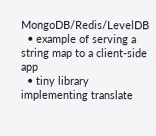MongoDB/Redis/LevelDB
  • example of serving a string map to a client-side app
  • tiny library implementing translate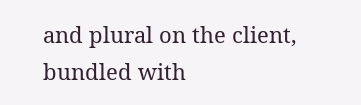and plural on the client, bundled with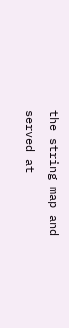the string map and served at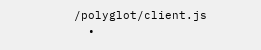/polyglot/client.js
  •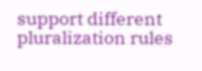support different pluralization rules